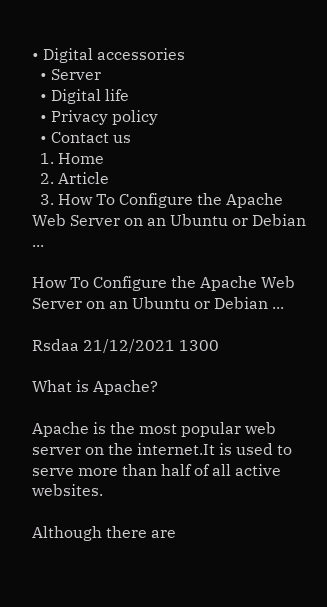• Digital accessories
  • Server
  • Digital life
  • Privacy policy
  • Contact us
  1. Home
  2. Article
  3. How To Configure the Apache Web Server on an Ubuntu or Debian ...

How To Configure the Apache Web Server on an Ubuntu or Debian ...

Rsdaa 21/12/2021 1300

What is Apache?

Apache is the most popular web server on the internet.It is used to serve more than half of all active websites.

Although there are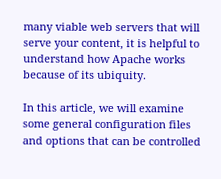many viable web servers that will serve your content, it is helpful to understand how Apache works because of its ubiquity.

In this article, we will examine some general configuration files and options that can be controlled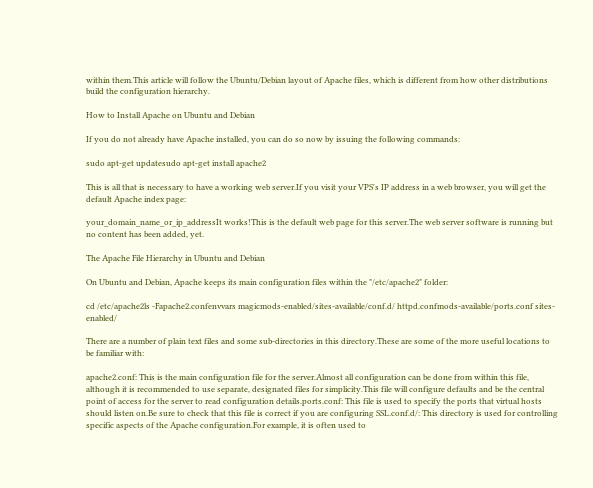within them.This article will follow the Ubuntu/Debian layout of Apache files, which is different from how other distributions build the configuration hierarchy.

How to Install Apache on Ubuntu and Debian

If you do not already have Apache installed, you can do so now by issuing the following commands:

sudo apt-get updatesudo apt-get install apache2

This is all that is necessary to have a working web server.If you visit your VPS's IP address in a web browser, you will get the default Apache index page:

your_domain_name_or_ip_addressIt works!This is the default web page for this server.The web server software is running but no content has been added, yet.

The Apache File Hierarchy in Ubuntu and Debian

On Ubuntu and Debian, Apache keeps its main configuration files within the "/etc/apache2" folder:

cd /etc/apache2ls -Fapache2.confenvvars magicmods-enabled/sites-available/conf.d/ httpd.confmods-available/ports.conf sites-enabled/

There are a number of plain text files and some sub-directories in this directory.These are some of the more useful locations to be familiar with:

apache2.conf: This is the main configuration file for the server.Almost all configuration can be done from within this file, although it is recommended to use separate, designated files for simplicity.This file will configure defaults and be the central point of access for the server to read configuration details.ports.conf: This file is used to specify the ports that virtual hosts should listen on.Be sure to check that this file is correct if you are configuring SSL.conf.d/: This directory is used for controlling specific aspects of the Apache configuration.For example, it is often used to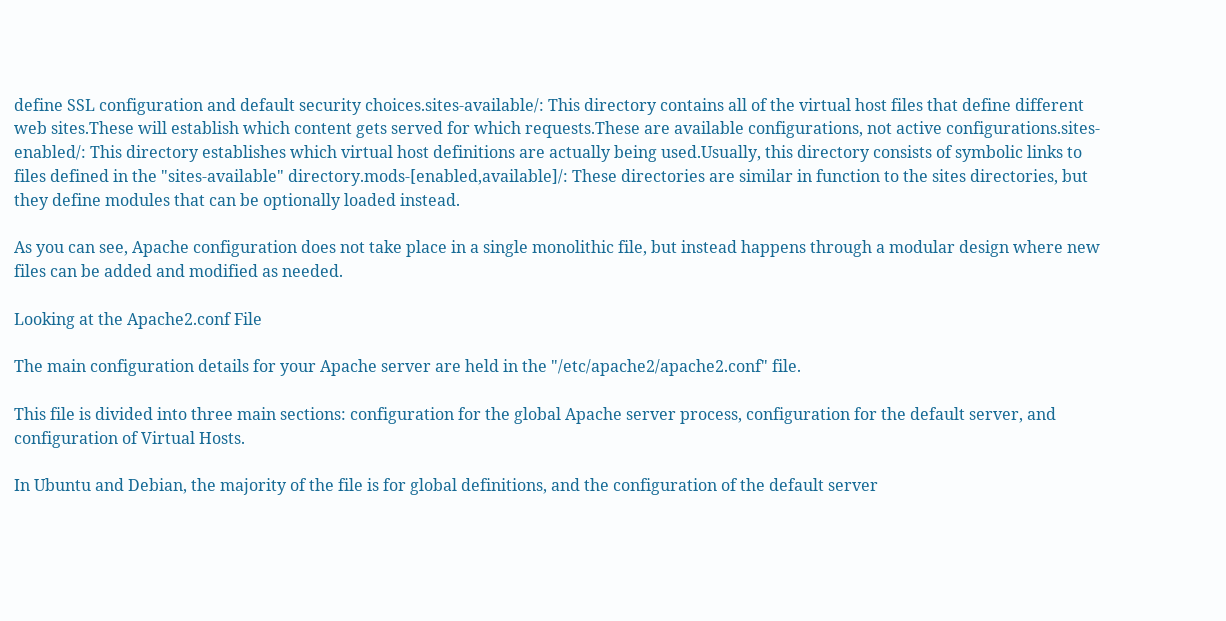define SSL configuration and default security choices.sites-available/: This directory contains all of the virtual host files that define different web sites.These will establish which content gets served for which requests.These are available configurations, not active configurations.sites-enabled/: This directory establishes which virtual host definitions are actually being used.Usually, this directory consists of symbolic links to files defined in the "sites-available" directory.mods-[enabled,available]/: These directories are similar in function to the sites directories, but they define modules that can be optionally loaded instead.

As you can see, Apache configuration does not take place in a single monolithic file, but instead happens through a modular design where new files can be added and modified as needed.

Looking at the Apache2.conf File

The main configuration details for your Apache server are held in the "/etc/apache2/apache2.conf" file.

This file is divided into three main sections: configuration for the global Apache server process, configuration for the default server, and configuration of Virtual Hosts.

In Ubuntu and Debian, the majority of the file is for global definitions, and the configuration of the default server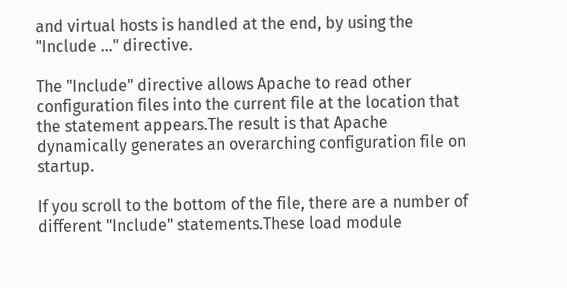and virtual hosts is handled at the end, by using the "Include ..." directive.

The "Include" directive allows Apache to read other configuration files into the current file at the location that the statement appears.The result is that Apache dynamically generates an overarching configuration file on startup.

If you scroll to the bottom of the file, there are a number of different "Include" statements.These load module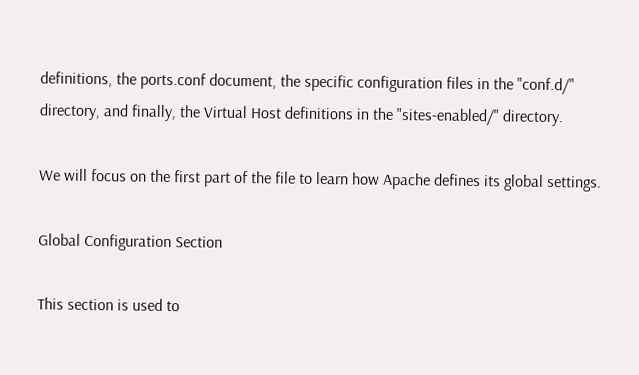definitions, the ports.conf document, the specific configuration files in the "conf.d/" directory, and finally, the Virtual Host definitions in the "sites-enabled/" directory.

We will focus on the first part of the file to learn how Apache defines its global settings.

Global Configuration Section

This section is used to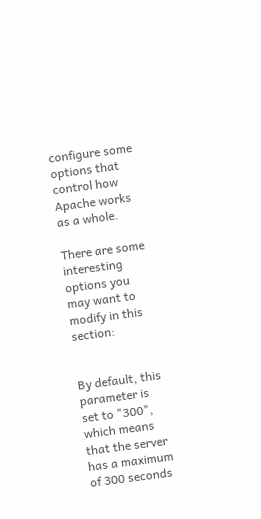configure some options that control how Apache works as a whole.

There are some interesting options you may want to modify in this section:


By default, this parameter is set to "300", which means that the server has a maximum of 300 seconds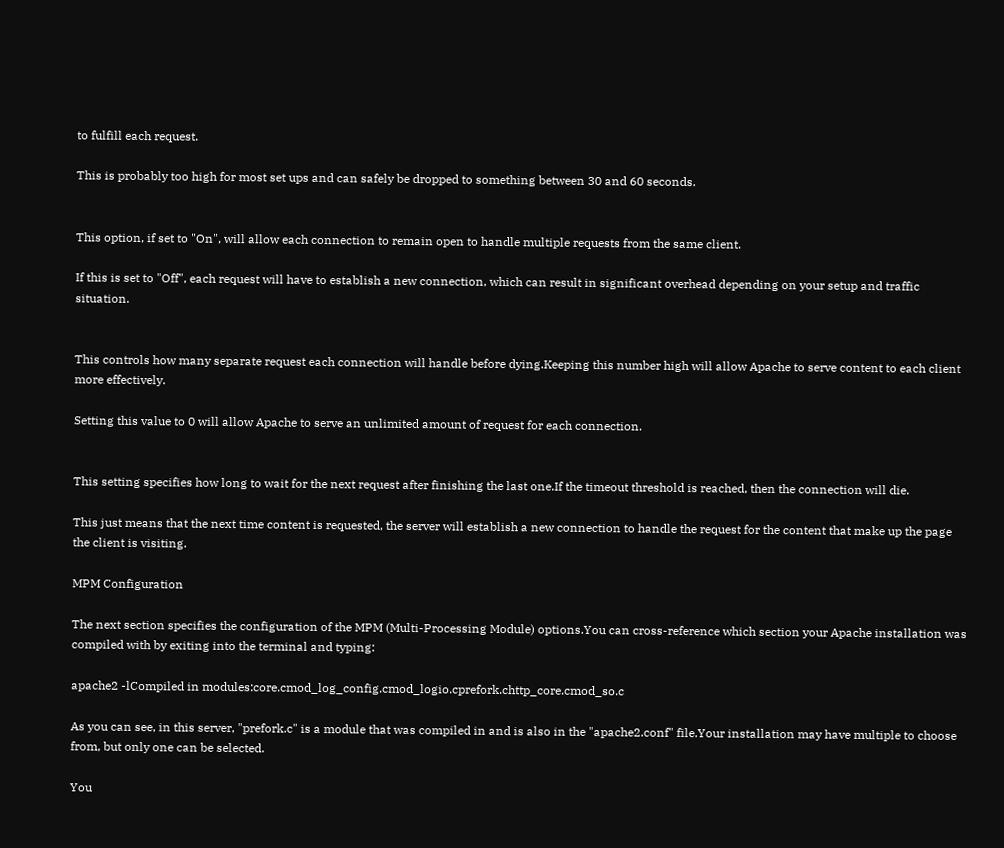to fulfill each request.

This is probably too high for most set ups and can safely be dropped to something between 30 and 60 seconds.


This option, if set to "On", will allow each connection to remain open to handle multiple requests from the same client.

If this is set to "Off", each request will have to establish a new connection, which can result in significant overhead depending on your setup and traffic situation.


This controls how many separate request each connection will handle before dying.Keeping this number high will allow Apache to serve content to each client more effectively.

Setting this value to 0 will allow Apache to serve an unlimited amount of request for each connection.


This setting specifies how long to wait for the next request after finishing the last one.If the timeout threshold is reached, then the connection will die.

This just means that the next time content is requested, the server will establish a new connection to handle the request for the content that make up the page the client is visiting.

MPM Configuration

The next section specifies the configuration of the MPM (Multi-Processing Module) options.You can cross-reference which section your Apache installation was compiled with by exiting into the terminal and typing:

apache2 -lCompiled in modules:core.cmod_log_config.cmod_logio.cprefork.chttp_core.cmod_so.c

As you can see, in this server, "prefork.c" is a module that was compiled in and is also in the "apache2.conf" file.Your installation may have multiple to choose from, but only one can be selected.

You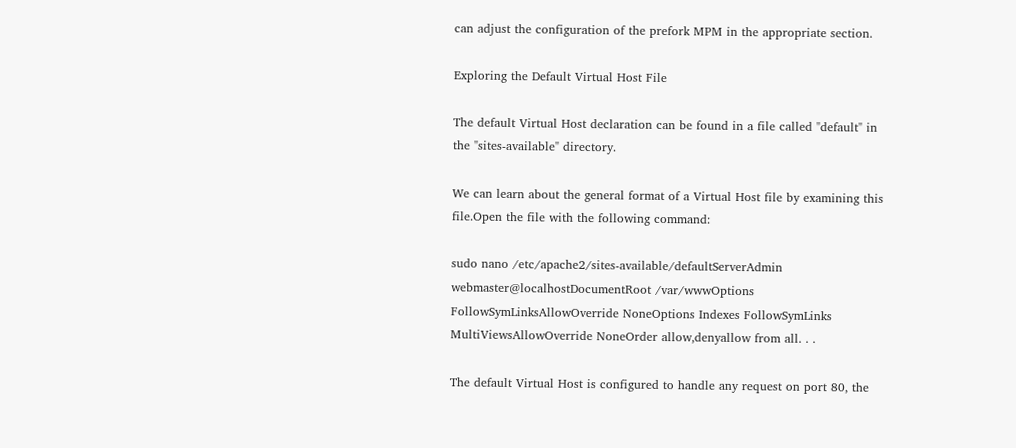can adjust the configuration of the prefork MPM in the appropriate section.

Exploring the Default Virtual Host File

The default Virtual Host declaration can be found in a file called "default" in the "sites-available" directory.

We can learn about the general format of a Virtual Host file by examining this file.Open the file with the following command:

sudo nano /etc/apache2/sites-available/defaultServerAdmin webmaster@localhostDocumentRoot /var/wwwOptions FollowSymLinksAllowOverride NoneOptions Indexes FollowSymLinks MultiViewsAllowOverride NoneOrder allow,denyallow from all. . .

The default Virtual Host is configured to handle any request on port 80, the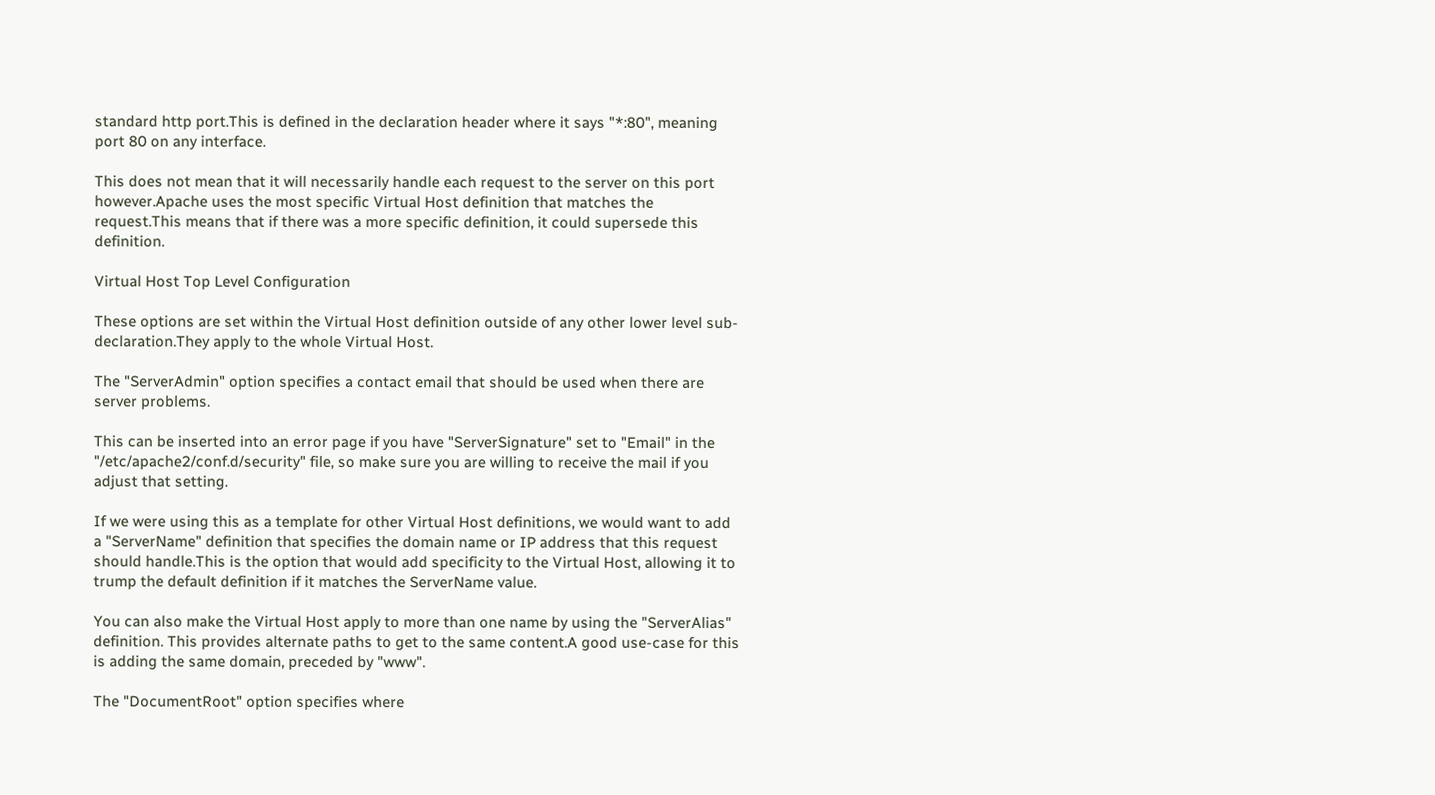standard http port.This is defined in the declaration header where it says "*:80", meaning port 80 on any interface.

This does not mean that it will necessarily handle each request to the server on this port however.Apache uses the most specific Virtual Host definition that matches the request.This means that if there was a more specific definition, it could supersede this definition.

Virtual Host Top Level Configuration

These options are set within the Virtual Host definition outside of any other lower level sub-declaration.They apply to the whole Virtual Host.

The "ServerAdmin" option specifies a contact email that should be used when there are server problems.

This can be inserted into an error page if you have "ServerSignature" set to "Email" in the "/etc/apache2/conf.d/security" file, so make sure you are willing to receive the mail if you adjust that setting.

If we were using this as a template for other Virtual Host definitions, we would want to add a "ServerName" definition that specifies the domain name or IP address that this request should handle.This is the option that would add specificity to the Virtual Host, allowing it to trump the default definition if it matches the ServerName value.

You can also make the Virtual Host apply to more than one name by using the "ServerAlias" definition. This provides alternate paths to get to the same content.A good use-case for this is adding the same domain, preceded by "www".

The "DocumentRoot" option specifies where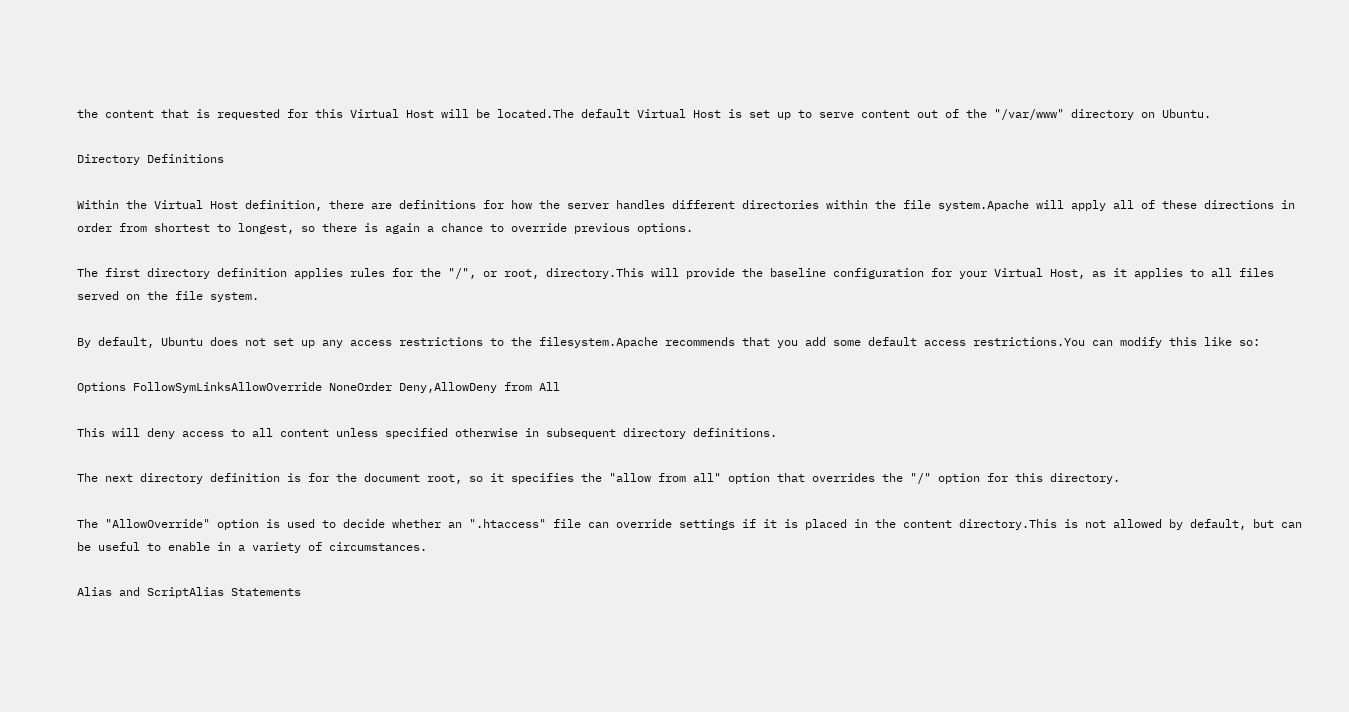the content that is requested for this Virtual Host will be located.The default Virtual Host is set up to serve content out of the "/var/www" directory on Ubuntu.

Directory Definitions

Within the Virtual Host definition, there are definitions for how the server handles different directories within the file system.Apache will apply all of these directions in order from shortest to longest, so there is again a chance to override previous options.

The first directory definition applies rules for the "/", or root, directory.This will provide the baseline configuration for your Virtual Host, as it applies to all files served on the file system.

By default, Ubuntu does not set up any access restrictions to the filesystem.Apache recommends that you add some default access restrictions.You can modify this like so:

Options FollowSymLinksAllowOverride NoneOrder Deny,AllowDeny from All

This will deny access to all content unless specified otherwise in subsequent directory definitions.

The next directory definition is for the document root, so it specifies the "allow from all" option that overrides the "/" option for this directory.

The "AllowOverride" option is used to decide whether an ".htaccess" file can override settings if it is placed in the content directory.This is not allowed by default, but can be useful to enable in a variety of circumstances.

Alias and ScriptAlias Statements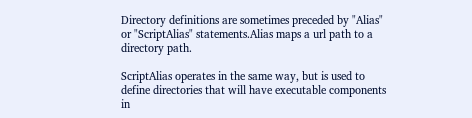Directory definitions are sometimes preceded by "Alias" or "ScriptAlias" statements.Alias maps a url path to a directory path.

ScriptAlias operates in the same way, but is used to define directories that will have executable components in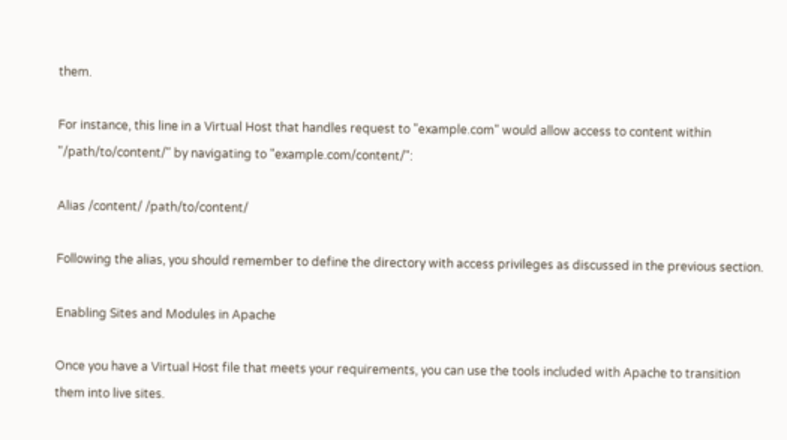them.

For instance, this line in a Virtual Host that handles request to "example.com" would allow access to content within "/path/to/content/" by navigating to "example.com/content/":

Alias /content/ /path/to/content/

Following the alias, you should remember to define the directory with access privileges as discussed in the previous section.

Enabling Sites and Modules in Apache

Once you have a Virtual Host file that meets your requirements, you can use the tools included with Apache to transition them into live sites.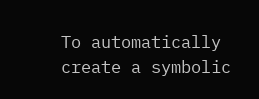To automatically create a symbolic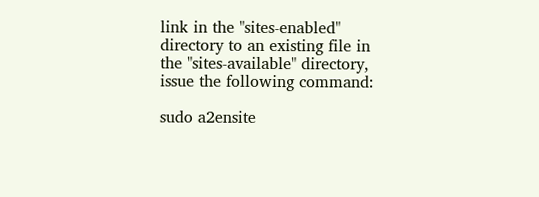link in the "sites-enabled" directory to an existing file in the "sites-available" directory, issue the following command:

sudo a2ensite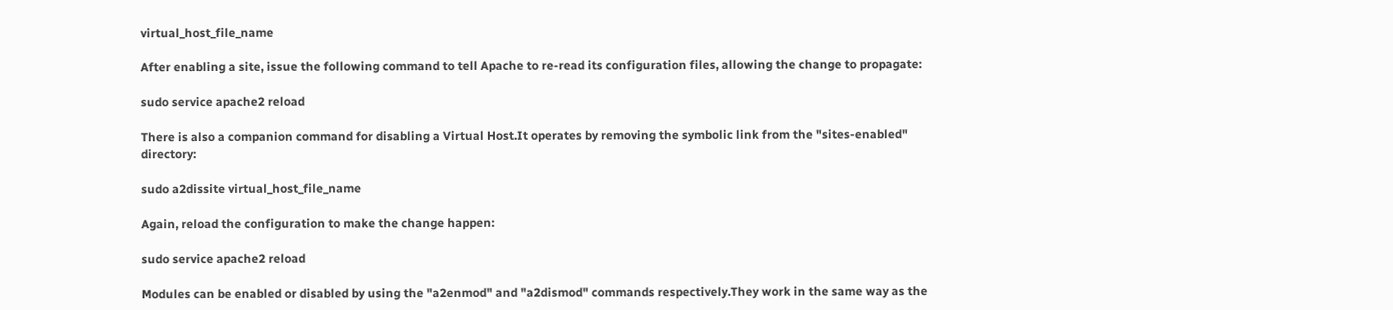virtual_host_file_name

After enabling a site, issue the following command to tell Apache to re-read its configuration files, allowing the change to propagate:

sudo service apache2 reload

There is also a companion command for disabling a Virtual Host.It operates by removing the symbolic link from the "sites-enabled" directory:

sudo a2dissite virtual_host_file_name

Again, reload the configuration to make the change happen:

sudo service apache2 reload

Modules can be enabled or disabled by using the "a2enmod" and "a2dismod" commands respectively.They work in the same way as the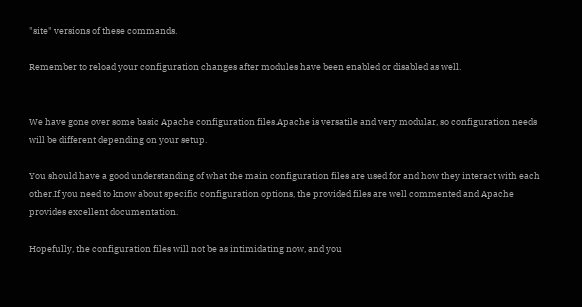"site" versions of these commands.

Remember to reload your configuration changes after modules have been enabled or disabled as well.


We have gone over some basic Apache configuration files.Apache is versatile and very modular, so configuration needs will be different depending on your setup.

You should have a good understanding of what the main configuration files are used for and how they interact with each other.If you need to know about specific configuration options, the provided files are well commented and Apache provides excellent documentation.

Hopefully, the configuration files will not be as intimidating now, and you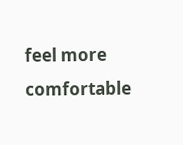feel more comfortable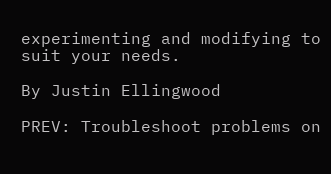experimenting and modifying to suit your needs.

By Justin Ellingwood

PREV: Troubleshoot problems on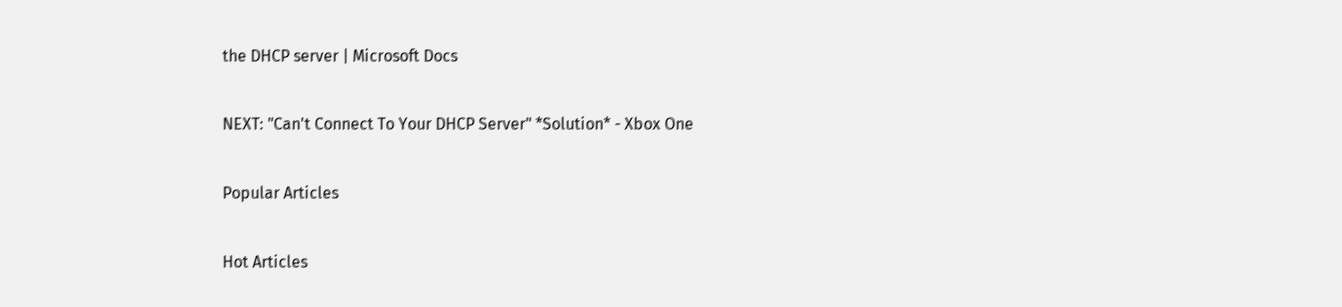the DHCP server | Microsoft Docs

NEXT: "Can't Connect To Your DHCP Server" *Solution* - Xbox One

Popular Articles

Hot Articles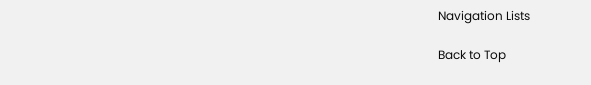Navigation Lists

Back to Top